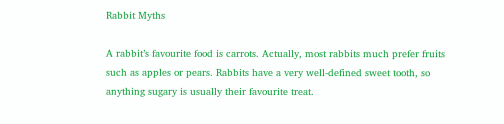Rabbit Myths

A rabbit’s favourite food is carrots. Actually, most rabbits much prefer fruits such as apples or pears. Rabbits have a very well-defined sweet tooth, so anything sugary is usually their favourite treat.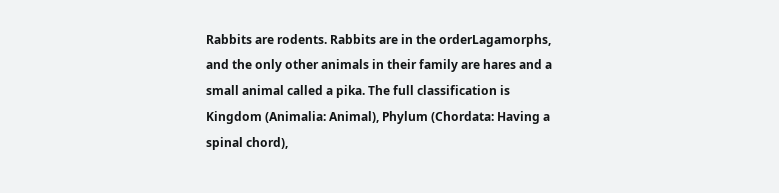Rabbits are rodents. Rabbits are in the orderLagamorphs, and the only other animals in their family are hares and a small animal called a pika. The full classification is Kingdom (Animalia: Animal), Phylum (Chordata: Having a spinal chord),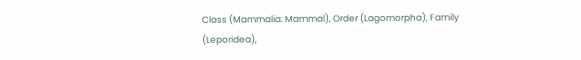Class (Mammalia: Mammal), Order (Lagomorpha), Family (Leporidea),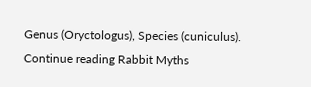Genus (Oryctologus), Species (cuniculus). Continue reading Rabbit Myths